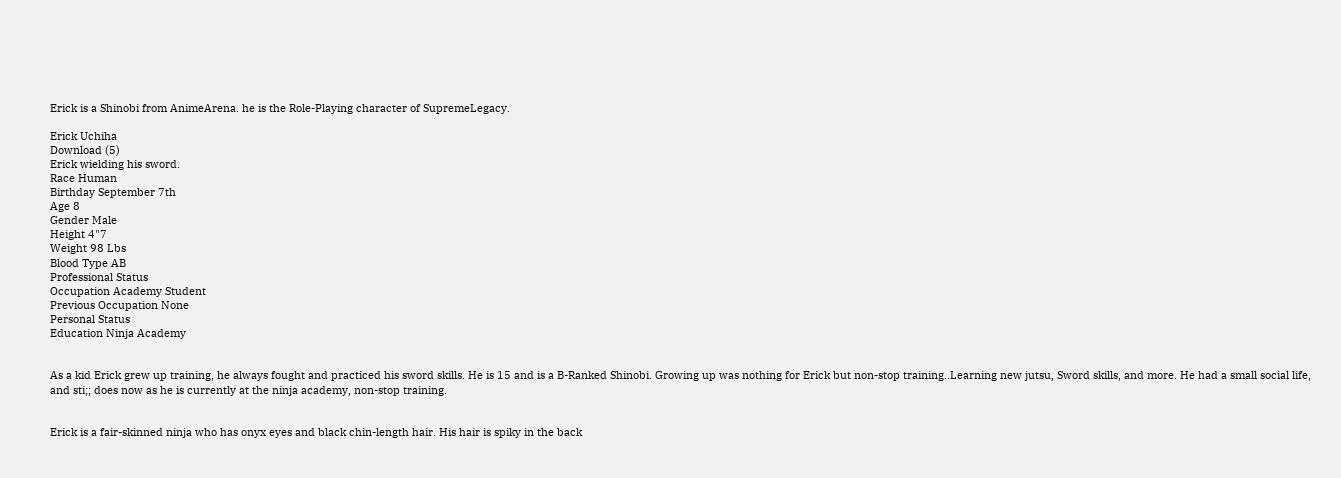Erick is a Shinobi from AnimeArena. he is the Role-Playing character of SupremeLegacy.

Erick Uchiha
Download (5)
Erick wielding his sword.
Race Human
Birthday September 7th
Age 8
Gender Male
Height 4"7
Weight 98 Lbs
Blood Type AB
Professional Status
Occupation Academy Student
Previous Occupation None
Personal Status
Education Ninja Academy


As a kid Erick grew up training, he always fought and practiced his sword skills. He is 15 and is a B-Ranked Shinobi. Growing up was nothing for Erick but non-stop training..Learning new jutsu, Sword skills, and more. He had a small social life, and sti;; does now as he is currently at the ninja academy, non-stop training.


Erick is a fair-skinned ninja who has onyx eyes and black chin-length hair. His hair is spiky in the back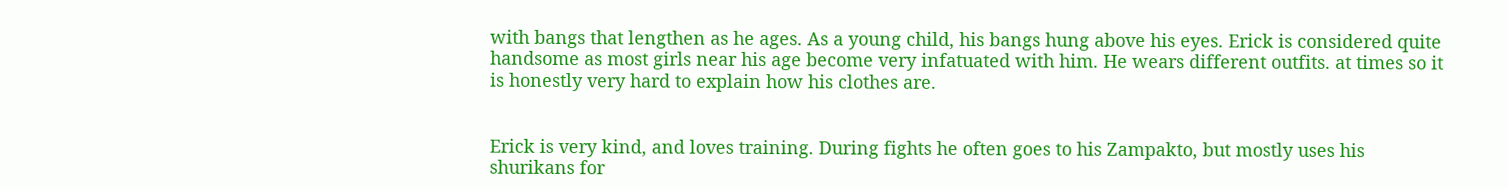with bangs that lengthen as he ages. As a young child, his bangs hung above his eyes. Erick is considered quite handsome as most girls near his age become very infatuated with him. He wears different outfits. at times so it is honestly very hard to explain how his clothes are.


Erick is very kind, and loves training. During fights he often goes to his Zampakto, but mostly uses his shurikans for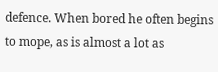defence. When bored he often begins to mope, as is almost a lot as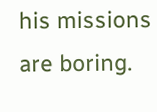his missions are boring.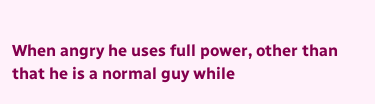When angry he uses full power, other than that he is a normal guy while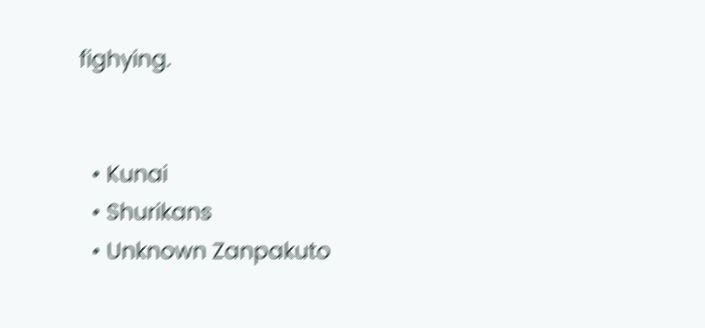fighying.


  • Kunai
  • Shurikans
  • Unknown Zanpakuto